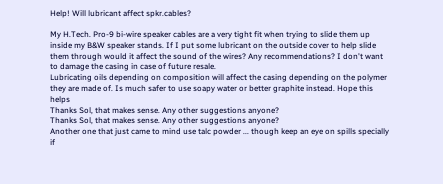Help! Will lubricant affect spkr.cables?

My H.Tech. Pro-9 bi-wire speaker cables are a very tight fit when trying to slide them up inside my B&W speaker stands. If I put some lubricant on the outside cover to help slide them through would it affect the sound of the wires? Any recommendations? I don't want to damage the casing in case of future resale.
Lubricating oils depending on composition will affect the casing depending on the polymer they are made of. Is much safer to use soapy water or better graphite instead. Hope this helps
Thanks Sol, that makes sense. Any other suggestions anyone?
Thanks Sol, that makes sense. Any other suggestions anyone?
Another one that just came to mind use talc powder ... though keep an eye on spills specially if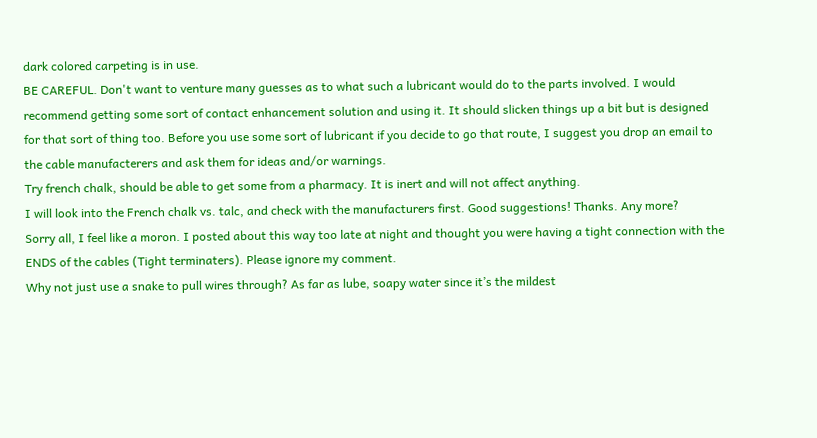dark colored carpeting is in use.
BE CAREFUL. Don't want to venture many guesses as to what such a lubricant would do to the parts involved. I would recommend getting some sort of contact enhancement solution and using it. It should slicken things up a bit but is designed for that sort of thing too. Before you use some sort of lubricant if you decide to go that route, I suggest you drop an email to the cable manufacterers and ask them for ideas and/or warnings.
Try french chalk, should be able to get some from a pharmacy. It is inert and will not affect anything.
I will look into the French chalk vs. talc, and check with the manufacturers first. Good suggestions! Thanks. Any more?
Sorry all, I feel like a moron. I posted about this way too late at night and thought you were having a tight connection with the ENDS of the cables (Tight terminaters). Please ignore my comment.
Why not just use a snake to pull wires through? As far as lube, soapy water since it’s the mildest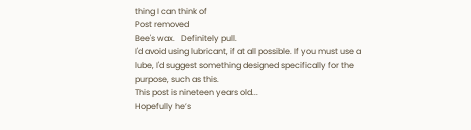thing I can think of
Post removed
Bee's wax.   Definitely pull.
I'd avoid using lubricant, if at all possible. If you must use a lube, I'd suggest something designed specifically for the purpose, such as this.
This post is nineteen years old...
Hopefully he’s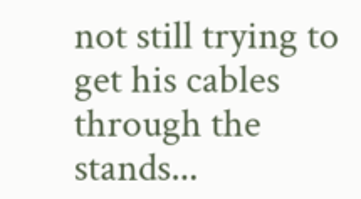not still trying to get his cables through the stands...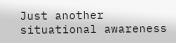Just another situational awareness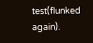test(flunked again).